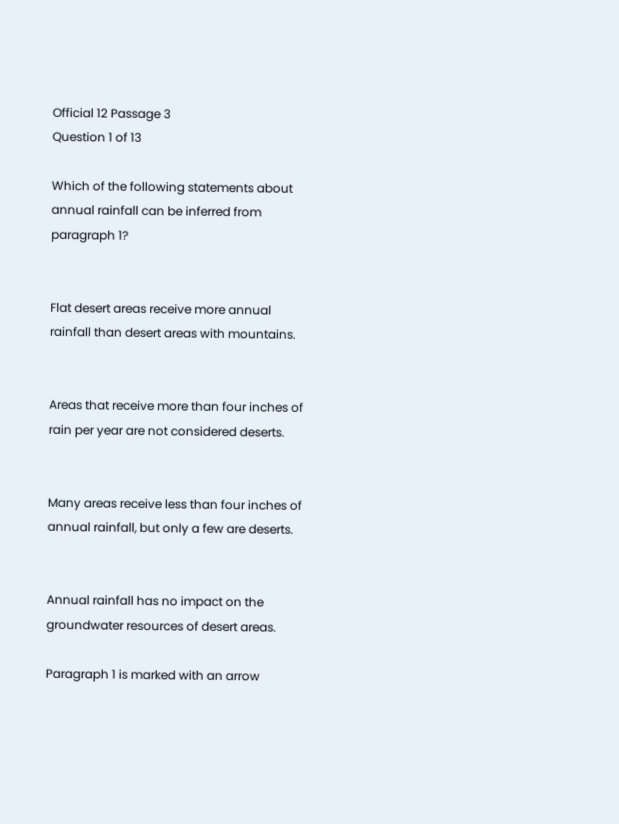Official 12 Passage 3
Question 1 of 13

Which of the following statements about annual rainfall can be inferred from paragraph 1?


Flat desert areas receive more annual rainfall than desert areas with mountains.


Areas that receive more than four inches of rain per year are not considered deserts.


Many areas receive less than four inches of annual rainfall, but only a few are deserts.


Annual rainfall has no impact on the groundwater resources of desert areas.

Paragraph 1 is marked with an arrow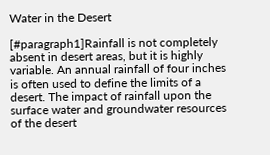Water in the Desert

[#paragraph1]Rainfall is not completely absent in desert areas, but it is highly variable. An annual rainfall of four inches is often used to define the limits of a desert. The impact of rainfall upon the surface water and groundwater resources of the desert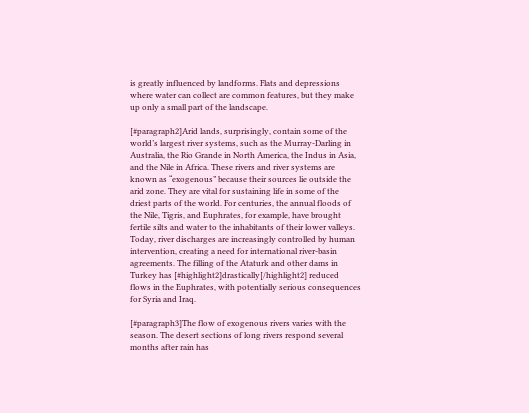is greatly influenced by landforms. Flats and depressions where water can collect are common features, but they make up only a small part of the landscape.

[#paragraph2]Arid lands, surprisingly, contain some of the world’s largest river systems, such as the Murray-Darling in Australia, the Rio Grande in North America, the Indus in Asia, and the Nile in Africa. These rivers and river systems are known as “exogenous” because their sources lie outside the arid zone. They are vital for sustaining life in some of the driest parts of the world. For centuries, the annual floods of the Nile, Tigris, and Euphrates, for example, have brought fertile silts and water to the inhabitants of their lower valleys. Today, river discharges are increasingly controlled by human intervention, creating a need for international river-basin agreements. The filling of the Ataturk and other dams in Turkey has [#highlight2]drastically[/highlight2] reduced flows in the Euphrates, with potentially serious consequences for Syria and Iraq.

[#paragraph3]The flow of exogenous rivers varies with the season. The desert sections of long rivers respond several months after rain has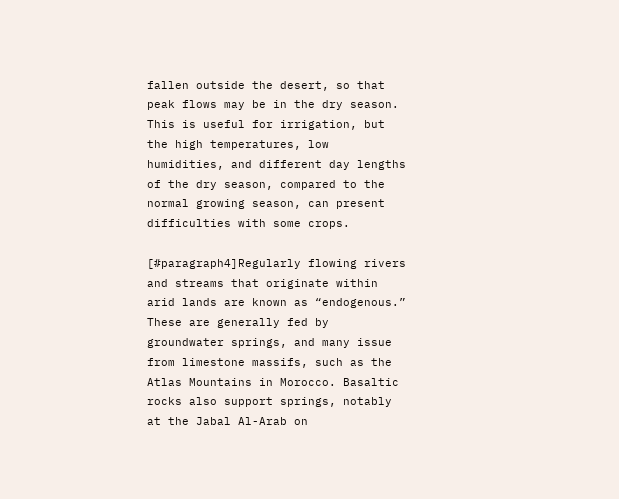fallen outside the desert, so that peak flows may be in the dry season. This is useful for irrigation, but the high temperatures, low humidities, and different day lengths of the dry season, compared to the normal growing season, can present difficulties with some crops.

[#paragraph4]Regularly flowing rivers and streams that originate within arid lands are known as “endogenous.” These are generally fed by groundwater springs, and many issue from limestone massifs, such as the Atlas Mountains in Morocco. Basaltic rocks also support springs, notably at the Jabal Al-Arab on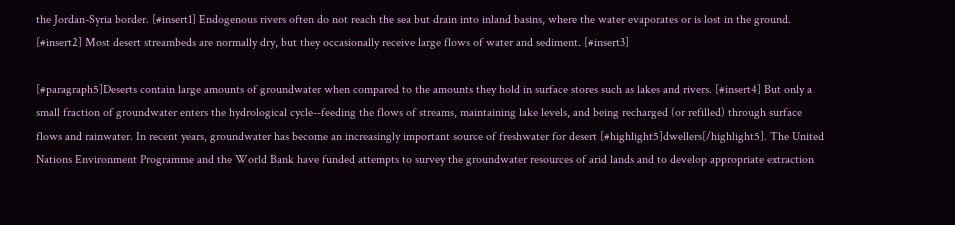the Jordan-Syria border. [#insert1] Endogenous rivers often do not reach the sea but drain into inland basins, where the water evaporates or is lost in the ground. [#insert2] Most desert streambeds are normally dry, but they occasionally receive large flows of water and sediment. [#insert3]

[#paragraph5]Deserts contain large amounts of groundwater when compared to the amounts they hold in surface stores such as lakes and rivers. [#insert4] But only a small fraction of groundwater enters the hydrological cycle--feeding the flows of streams, maintaining lake levels, and being recharged (or refilled) through surface flows and rainwater. In recent years, groundwater has become an increasingly important source of freshwater for desert [#highlight5]dwellers[/highlight5]. The United Nations Environment Programme and the World Bank have funded attempts to survey the groundwater resources of arid lands and to develop appropriate extraction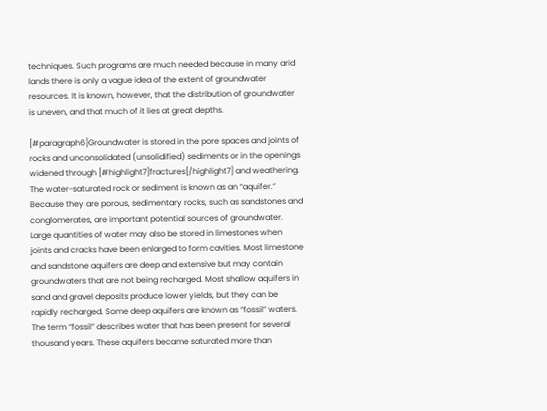techniques. Such programs are much needed because in many arid lands there is only a vague idea of the extent of groundwater resources. It is known, however, that the distribution of groundwater is uneven, and that much of it lies at great depths.

[#paragraph6]Groundwater is stored in the pore spaces and joints of rocks and unconsolidated (unsolidified) sediments or in the openings widened through [#highlight7]fractures[/highlight7] and weathering. The water-saturated rock or sediment is known as an “aquifer.” Because they are porous, sedimentary rocks, such as sandstones and conglomerates, are important potential sources of groundwater. Large quantities of water may also be stored in limestones when joints and cracks have been enlarged to form cavities. Most limestone and sandstone aquifers are deep and extensive but may contain groundwaters that are not being recharged. Most shallow aquifers in sand and gravel deposits produce lower yields, but they can be rapidly recharged. Some deep aquifers are known as “fossil” waters. The term “fossil” describes water that has been present for several thousand years. These aquifers became saturated more than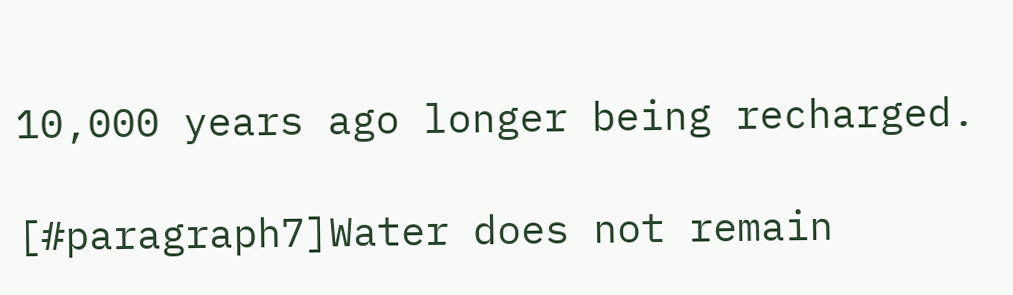10,000 years ago longer being recharged.

[#paragraph7]Water does not remain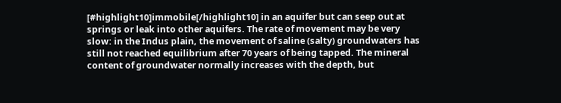[#highlight10]immobile[/highlight10] in an aquifer but can seep out at springs or leak into other aquifers. The rate of movement may be very slow: in the Indus plain, the movement of saline (salty) groundwaters has still not reached equilibrium after 70 years of being tapped. The mineral content of groundwater normally increases with the depth, but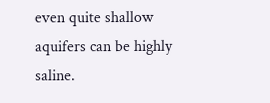even quite shallow aquifers can be highly saline.